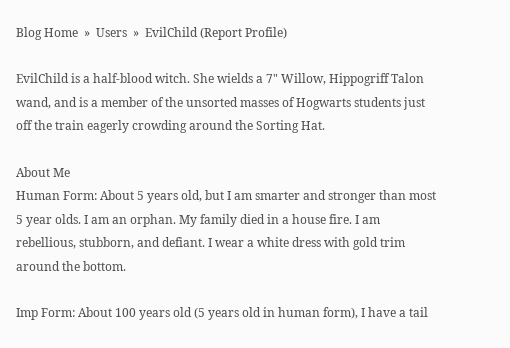Blog Home  »  Users  »  EvilChild (Report Profile)

EvilChild is a half-blood witch. She wields a 7" Willow, Hippogriff Talon wand, and is a member of the unsorted masses of Hogwarts students just off the train eagerly crowding around the Sorting Hat.

About Me
Human Form: About 5 years old, but I am smarter and stronger than most 5 year olds. I am an orphan. My family died in a house fire. I am rebellious, stubborn, and defiant. I wear a white dress with gold trim around the bottom.

Imp Form: About 100 years old (5 years old in human form), I have a tail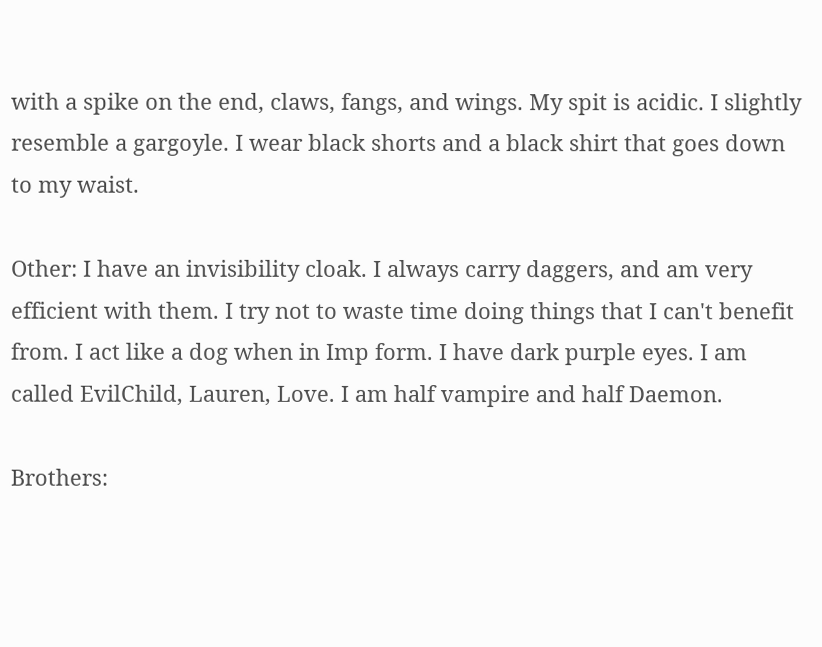with a spike on the end, claws, fangs, and wings. My spit is acidic. I slightly resemble a gargoyle. I wear black shorts and a black shirt that goes down to my waist.

Other: I have an invisibility cloak. I always carry daggers, and am very efficient with them. I try not to waste time doing things that I can't benefit from. I act like a dog when in Imp form. I have dark purple eyes. I am called EvilChild, Lauren, Love. I am half vampire and half Daemon.

Brothers: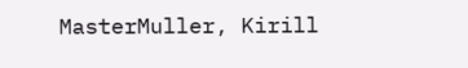MasterMuller, Kirill